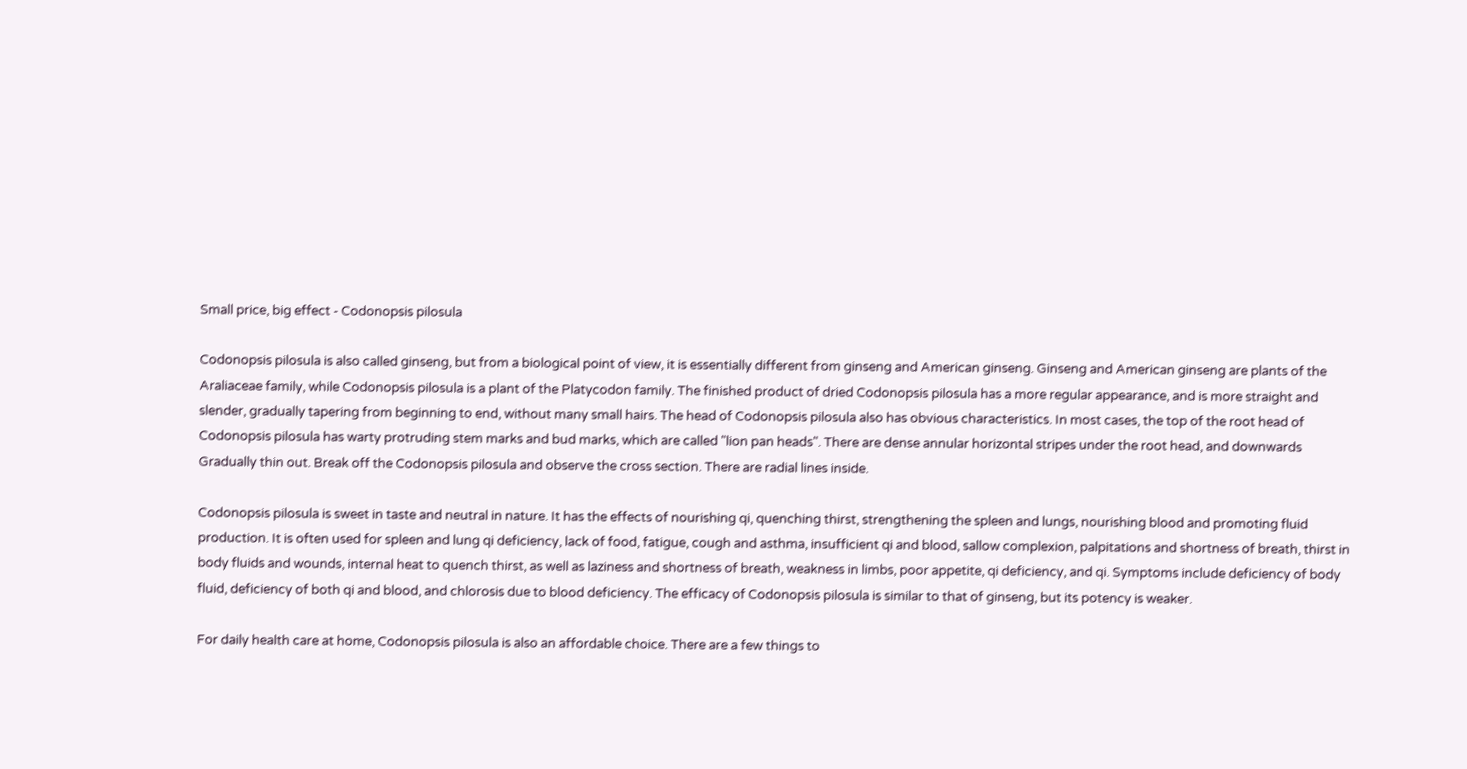Small price, big effect - Codonopsis pilosula

Codonopsis pilosula is also called ginseng, but from a biological point of view, it is essentially different from ginseng and American ginseng. Ginseng and American ginseng are plants of the Araliaceae family, while Codonopsis pilosula is a plant of the Platycodon family. The finished product of dried Codonopsis pilosula has a more regular appearance, and is more straight and slender, gradually tapering from beginning to end, without many small hairs. The head of Codonopsis pilosula also has obvious characteristics. In most cases, the top of the root head of Codonopsis pilosula has warty protruding stem marks and bud marks, which are called "lion pan heads". There are dense annular horizontal stripes under the root head, and downwards Gradually thin out. Break off the Codonopsis pilosula and observe the cross section. There are radial lines inside.

Codonopsis pilosula is sweet in taste and neutral in nature. It has the effects of nourishing qi, quenching thirst, strengthening the spleen and lungs, nourishing blood and promoting fluid production. It is often used for spleen and lung qi deficiency, lack of food, fatigue, cough and asthma, insufficient qi and blood, sallow complexion, palpitations and shortness of breath, thirst in body fluids and wounds, internal heat to quench thirst, as well as laziness and shortness of breath, weakness in limbs, poor appetite, qi deficiency, and qi. Symptoms include deficiency of body fluid, deficiency of both qi and blood, and chlorosis due to blood deficiency. The efficacy of Codonopsis pilosula is similar to that of ginseng, but its potency is weaker.

For daily health care at home, Codonopsis pilosula is also an affordable choice. There are a few things to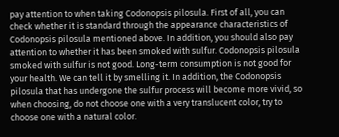pay attention to when taking Codonopsis pilosula. First of all, you can check whether it is standard through the appearance characteristics of Codonopsis pilosula mentioned above. In addition, you should also pay attention to whether it has been smoked with sulfur. Codonopsis pilosula smoked with sulfur is not good. Long-term consumption is not good for your health. We can tell it by smelling it. In addition, the Codonopsis pilosula that has undergone the sulfur process will become more vivid, so when choosing, do not choose one with a very translucent color, try to choose one with a natural color.